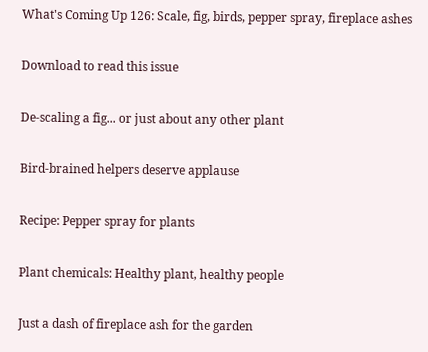What's Coming Up 126: Scale, fig, birds, pepper spray, fireplace ashes

Download to read this issue

De-scaling a fig... or just about any other plant

Bird-brained helpers deserve applause

Recipe: Pepper spray for plants

Plant chemicals: Healthy plant, healthy people

Just a dash of fireplace ash for the garden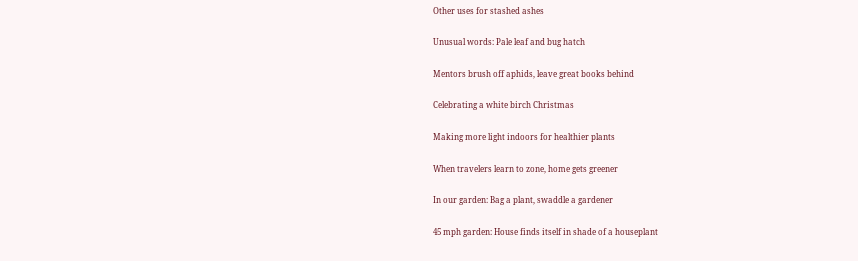Other uses for stashed ashes

Unusual words: Pale leaf and bug hatch

Mentors brush off aphids, leave great books behind

Celebrating a white birch Christmas

Making more light indoors for healthier plants

When travelers learn to zone, home gets greener

In our garden: Bag a plant, swaddle a gardener

45 mph garden: House finds itself in shade of a houseplant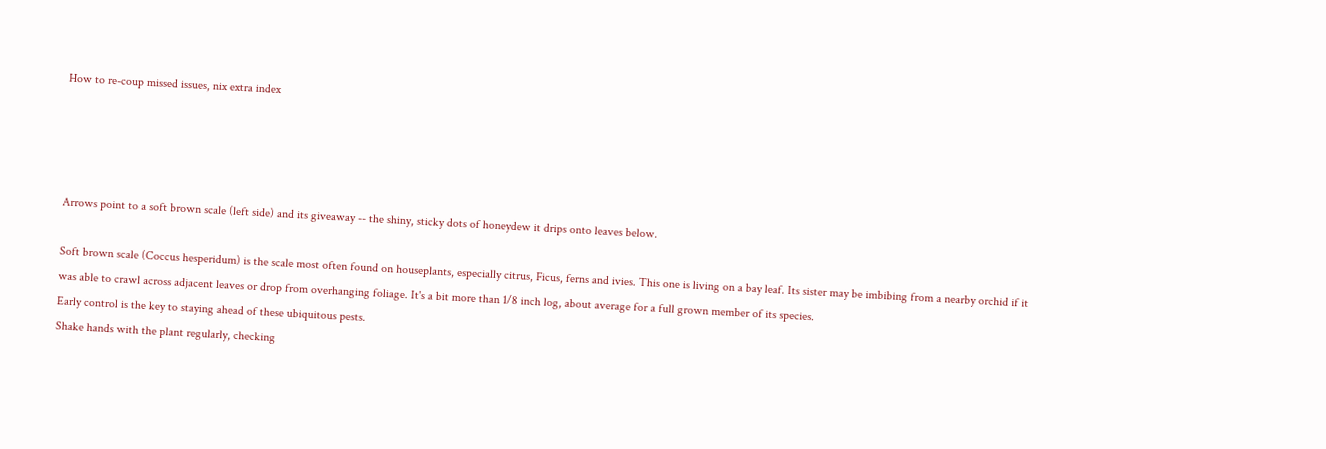How to re-coup missed issues, nix extra index




Arrows point to a soft brown scale (left side) and its giveaway -- the shiny, sticky dots of honeydew it drips onto leaves below.

Soft brown scale (Coccus hesperidum) is the scale most often found on houseplants, especially citrus, Ficus, ferns and ivies. This one is living on a bay leaf. Its sister may be imbibing from a nearby orchid if it was able to crawl across adjacent leaves or drop from overhanging foliage. It's a bit more than 1/8 inch log, about average for a full grown member of its species.
Early control is the key to staying ahead of these ubiquitous pests.
Shake hands with the plant regularly, checking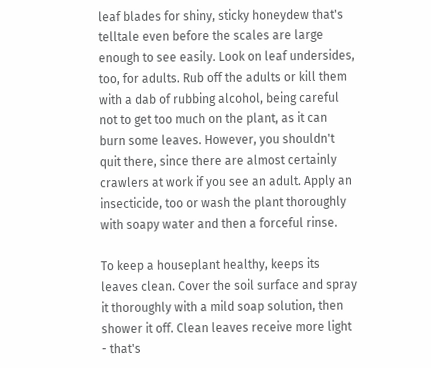leaf blades for shiny, sticky honeydew that's telltale even before the scales are large enough to see easily. Look on leaf undersides, too, for adults. Rub off the adults or kill them with a dab of rubbing alcohol, being careful not to get too much on the plant, as it can burn some leaves. However, you shouldn't quit there, since there are almost certainly crawlers at work if you see an adult. Apply an insecticide, too or wash the plant thoroughly with soapy water and then a forceful rinse.

To keep a houseplant healthy, keeps its leaves clean. Cover the soil surface and spray it thoroughly with a mild soap solution, then shower it off. Clean leaves receive more light - that's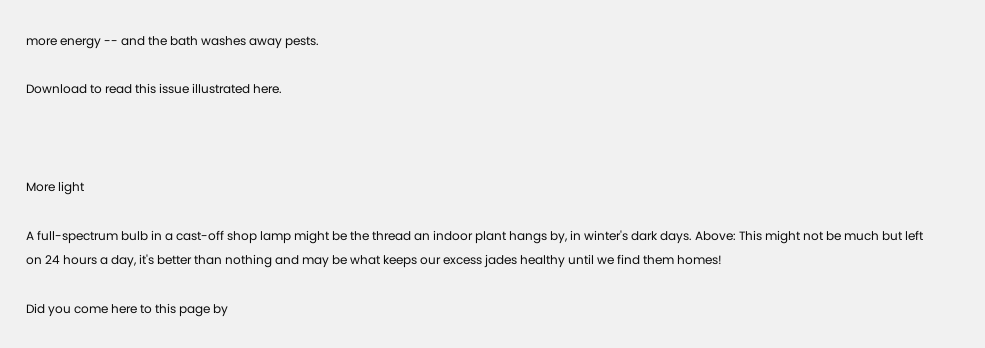more energy -- and the bath washes away pests.

Download to read this issue illustrated here.



More light

A full-spectrum bulb in a cast-off shop lamp might be the thread an indoor plant hangs by, in winter's dark days. Above: This might not be much but left on 24 hours a day, it's better than nothing and may be what keeps our excess jades healthy until we find them homes!

Did you come here to this page by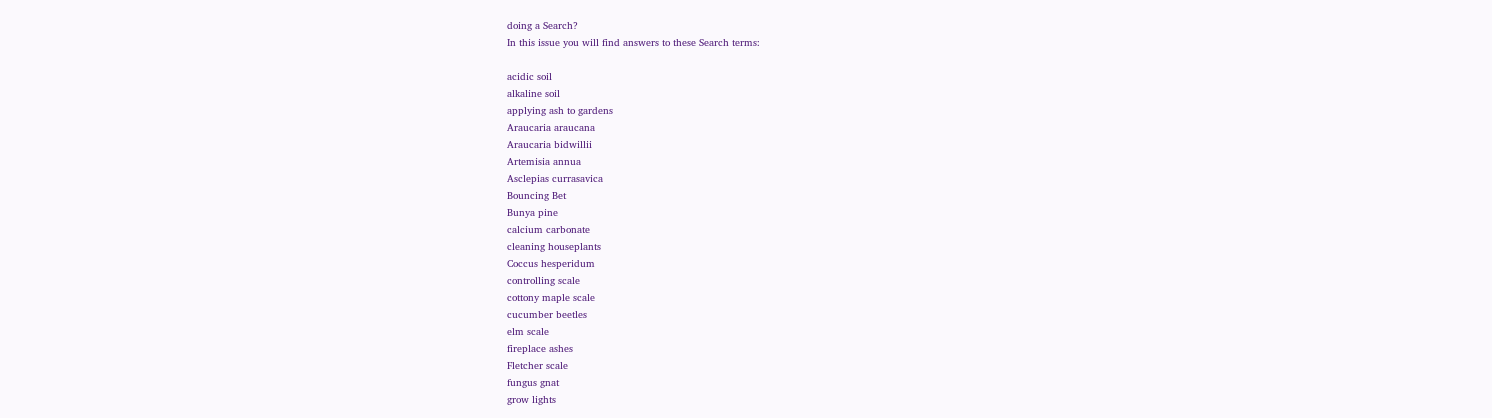doing a Search?
In this issue you will find answers to these Search terms:

acidic soil
alkaline soil
applying ash to gardens
Araucaria araucana
Araucaria bidwillii
Artemisia annua
Asclepias currasavica
Bouncing Bet
Bunya pine
calcium carbonate
cleaning houseplants
Coccus hesperidum
controlling scale
cottony maple scale
cucumber beetles
elm scale
fireplace ashes
Fletcher scale
fungus gnat
grow lights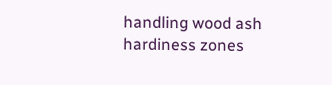handling wood ash
hardiness zones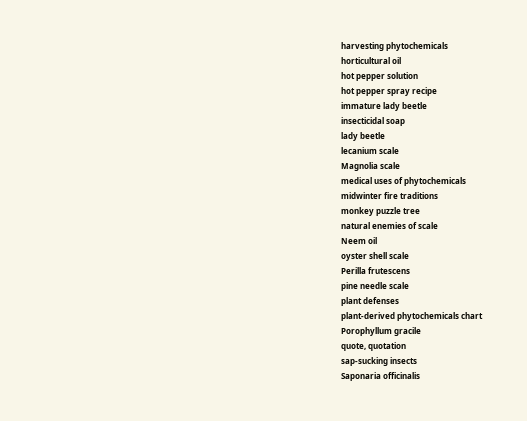harvesting phytochemicals
horticultural oil
hot pepper solution
hot pepper spray recipe
immature lady beetle
insecticidal soap
lady beetle
lecanium scale
Magnolia scale
medical uses of phytochemicals
midwinter fire traditions
monkey puzzle tree
natural enemies of scale
Neem oil
oyster shell scale
Perilla frutescens
pine needle scale
plant defenses
plant-derived phytochemicals chart
Porophyllum gracile
quote, quotation
sap-sucking insects
Saponaria officinalis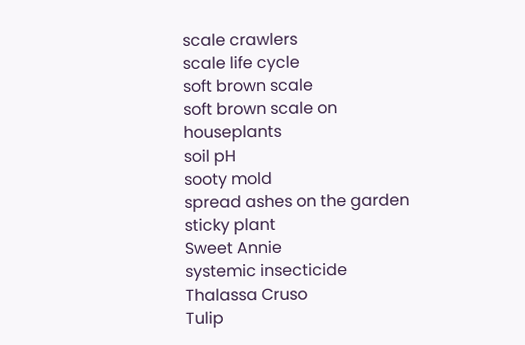scale crawlers
scale life cycle
soft brown scale
soft brown scale on houseplants
soil pH
sooty mold
spread ashes on the garden
sticky plant
Sweet Annie
systemic insecticide
Thalassa Cruso
Tulip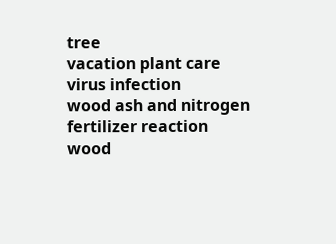tree
vacation plant care
virus infection
wood ash and nitrogen fertilizer reaction
wood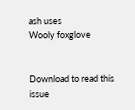ash uses
Wooly foxglove


Download to read this issue